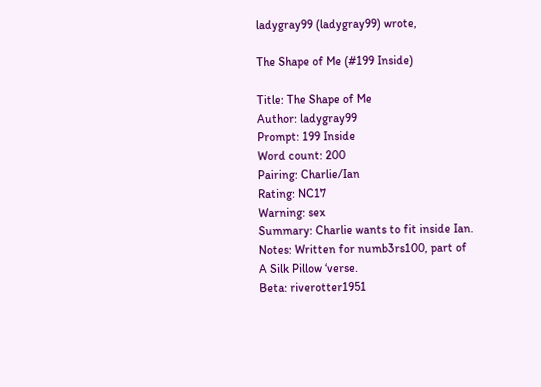ladygray99 (ladygray99) wrote,

The Shape of Me (#199 Inside)

Title: The Shape of Me
Author: ladygray99
Prompt: 199 Inside
Word count: 200
Pairing: Charlie/Ian
Rating: NC17
Warning: sex
Summary: Charlie wants to fit inside Ian.
Notes: Written for numb3rs100, part of A Silk Pillow ‘verse.
Beta: riverotter1951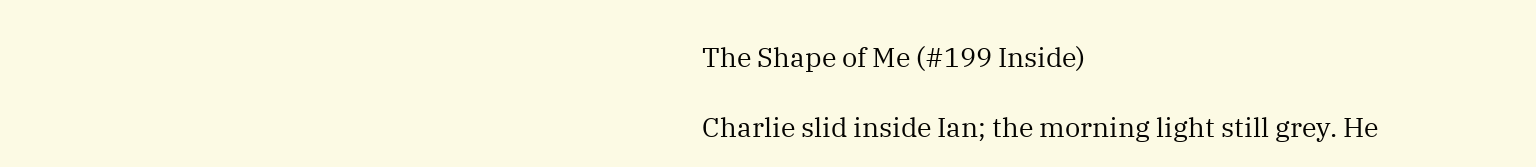The Shape of Me (#199 Inside)

Charlie slid inside Ian; the morning light still grey. He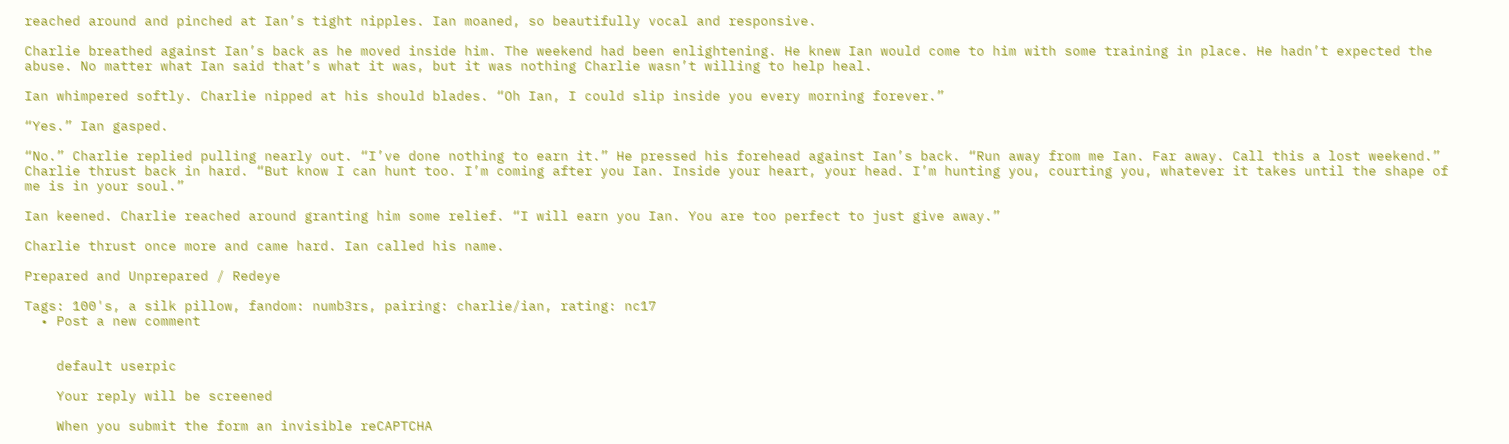reached around and pinched at Ian’s tight nipples. Ian moaned, so beautifully vocal and responsive.

Charlie breathed against Ian’s back as he moved inside him. The weekend had been enlightening. He knew Ian would come to him with some training in place. He hadn’t expected the abuse. No matter what Ian said that’s what it was, but it was nothing Charlie wasn’t willing to help heal.

Ian whimpered softly. Charlie nipped at his should blades. “Oh Ian, I could slip inside you every morning forever.”

“Yes.” Ian gasped.

“No.” Charlie replied pulling nearly out. “I’ve done nothing to earn it.” He pressed his forehead against Ian’s back. “Run away from me Ian. Far away. Call this a lost weekend.” Charlie thrust back in hard. “But know I can hunt too. I’m coming after you Ian. Inside your heart, your head. I’m hunting you, courting you, whatever it takes until the shape of me is in your soul.”

Ian keened. Charlie reached around granting him some relief. “I will earn you Ian. You are too perfect to just give away.”

Charlie thrust once more and came hard. Ian called his name.

Prepared and Unprepared / Redeye

Tags: 100's, a silk pillow, fandom: numb3rs, pairing: charlie/ian, rating: nc17
  • Post a new comment


    default userpic

    Your reply will be screened

    When you submit the form an invisible reCAPTCHA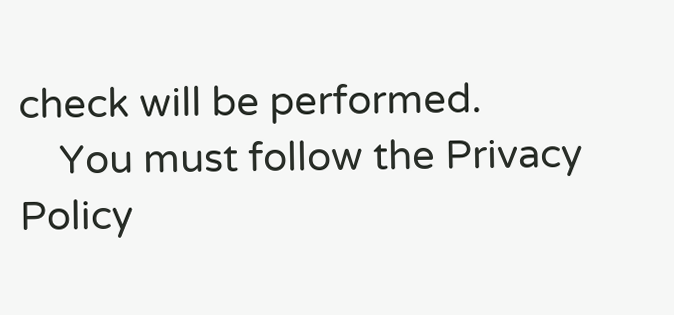check will be performed.
    You must follow the Privacy Policy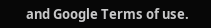and Google Terms of use.